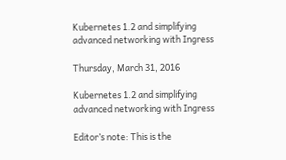Kubernetes 1.2 and simplifying advanced networking with Ingress

Thursday, March 31, 2016

Kubernetes 1.2 and simplifying advanced networking with Ingress

Editor’s note: This is the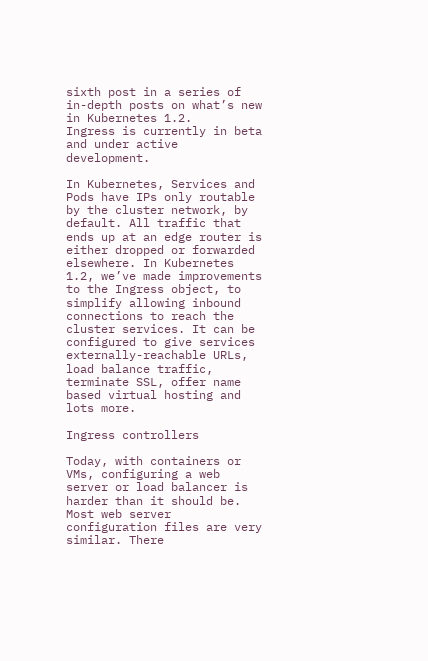sixth post in a series of in-depth posts on what’s new in Kubernetes 1.2.
Ingress is currently in beta and under active development.

In Kubernetes, Services and Pods have IPs only routable by the cluster network, by default. All traffic that ends up at an edge router is either dropped or forwarded elsewhere. In Kubernetes 1.2, we’ve made improvements to the Ingress object, to simplify allowing inbound connections to reach the cluster services. It can be configured to give services externally-reachable URLs, load balance traffic, terminate SSL, offer name based virtual hosting and lots more.

Ingress controllers

Today, with containers or VMs, configuring a web server or load balancer is harder than it should be. Most web server configuration files are very similar. There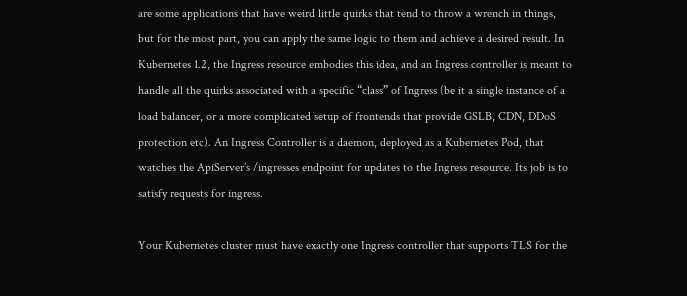are some applications that have weird little quirks that tend to throw a wrench in things, but for the most part, you can apply the same logic to them and achieve a desired result. In Kubernetes 1.2, the Ingress resource embodies this idea, and an Ingress controller is meant to handle all the quirks associated with a specific “class” of Ingress (be it a single instance of a load balancer, or a more complicated setup of frontends that provide GSLB, CDN, DDoS protection etc). An Ingress Controller is a daemon, deployed as a Kubernetes Pod, that watches the ApiServer’s /ingresses endpoint for updates to the Ingress resource. Its job is to satisfy requests for ingress.

Your Kubernetes cluster must have exactly one Ingress controller that supports TLS for the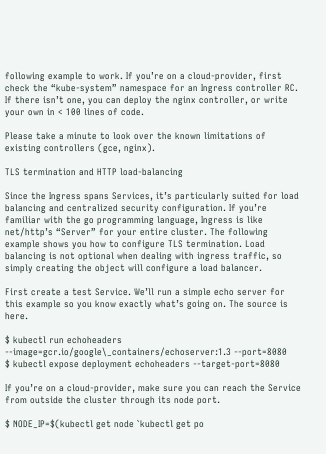following example to work. If you’re on a cloud-provider, first check the “kube-system” namespace for an Ingress controller RC. If there isn’t one, you can deploy the nginx controller, or write your own in < 100 lines of code.

Please take a minute to look over the known limitations of existing controllers (gce, nginx).

TLS termination and HTTP load-balancing

Since the Ingress spans Services, it’s particularly suited for load balancing and centralized security configuration. If you’re familiar with the go programming language, Ingress is like net/http’s “Server” for your entire cluster. The following example shows you how to configure TLS termination. Load balancing is not optional when dealing with ingress traffic, so simply creating the object will configure a load balancer.

First create a test Service. We’ll run a simple echo server for this example so you know exactly what’s going on. The source is here.

$ kubectl run echoheaders
--image=gcr.io/google\_containers/echoserver:1.3 --port=8080
$ kubectl expose deployment echoheaders --target-port=8080

If you’re on a cloud-provider, make sure you can reach the Service from outside the cluster through its node port.

$ NODE_IP=$(kubectl get node `kubectl get po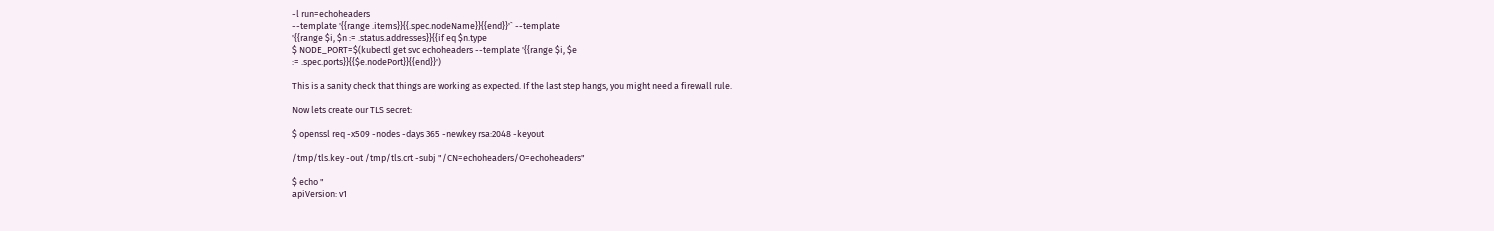-l run=echoheaders
--template '{{range .items}}{{.spec.nodeName}}{{end}}'` --template
'{{range $i, $n := .status.addresses}}{{if eq $n.type
$ NODE_PORT=$(kubectl get svc echoheaders --template '{{range $i, $e
:= .spec.ports}}{{$e.nodePort}}{{end}}')

This is a sanity check that things are working as expected. If the last step hangs, you might need a firewall rule.

Now lets create our TLS secret:

$ openssl req -x509 -nodes -days 365 -newkey rsa:2048 -keyout

/tmp/tls.key -out /tmp/tls.crt -subj "/CN=echoheaders/O=echoheaders"

$ echo "
apiVersion: v1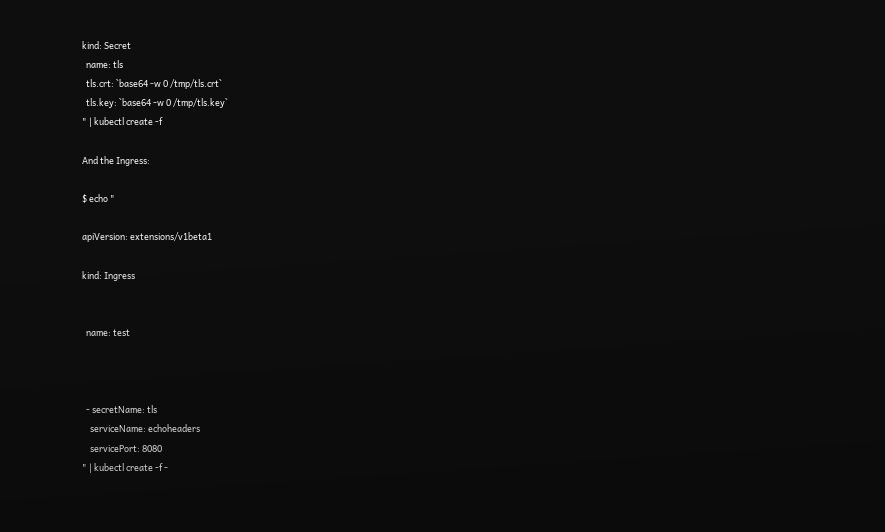kind: Secret
  name: tls
  tls.crt: `base64 -w 0 /tmp/tls.crt`
  tls.key: `base64 -w 0 /tmp/tls.key`
" | kubectl create -f

And the Ingress:

$ echo "

apiVersion: extensions/v1beta1

kind: Ingress


  name: test



  - secretName: tls
    serviceName: echoheaders
    servicePort: 8080
" | kubectl create -f -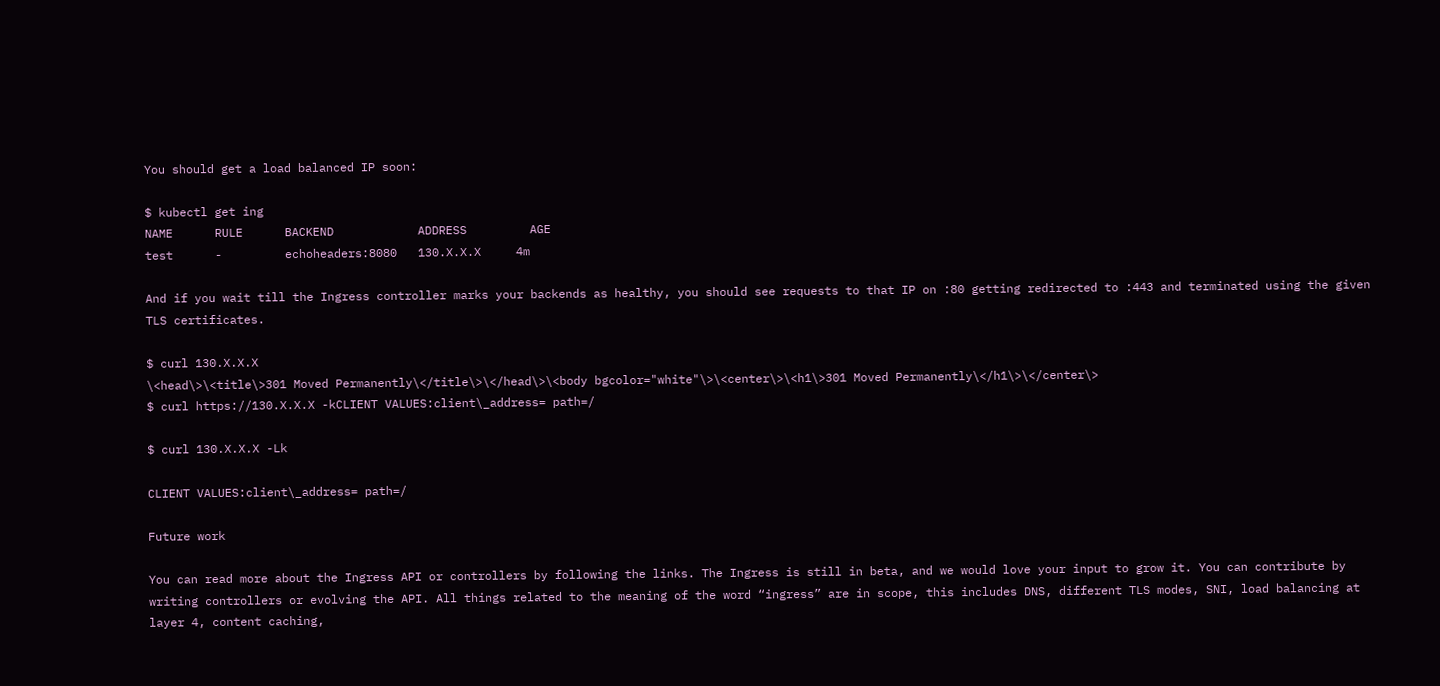You should get a load balanced IP soon:

$ kubectl get ing
NAME      RULE      BACKEND            ADDRESS         AGE
test      -         echoheaders:8080   130.X.X.X     4m

And if you wait till the Ingress controller marks your backends as healthy, you should see requests to that IP on :80 getting redirected to :443 and terminated using the given TLS certificates.

$ curl 130.X.X.X
\<head\>\<title\>301 Moved Permanently\</title\>\</head\>\<body bgcolor="white"\>\<center\>\<h1\>301 Moved Permanently\</h1\>\</center\>
$ curl https://130.X.X.X -kCLIENT VALUES:client\_address= path=/

$ curl 130.X.X.X -Lk

CLIENT VALUES:client\_address= path=/

Future work

You can read more about the Ingress API or controllers by following the links. The Ingress is still in beta, and we would love your input to grow it. You can contribute by writing controllers or evolving the API. All things related to the meaning of the word “ingress” are in scope, this includes DNS, different TLS modes, SNI, load balancing at layer 4, content caching,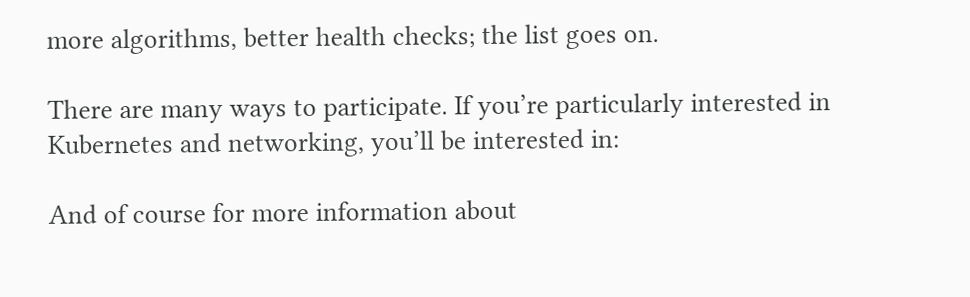more algorithms, better health checks; the list goes on.

There are many ways to participate. If you’re particularly interested in Kubernetes and networking, you’ll be interested in:

And of course for more information about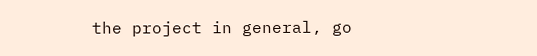the project in general, go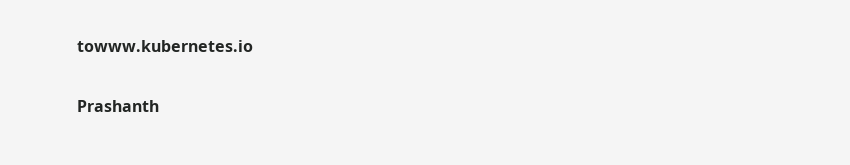towww.kubernetes.io

Prashanth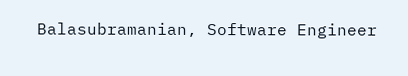Balasubramanian, Software Engineer